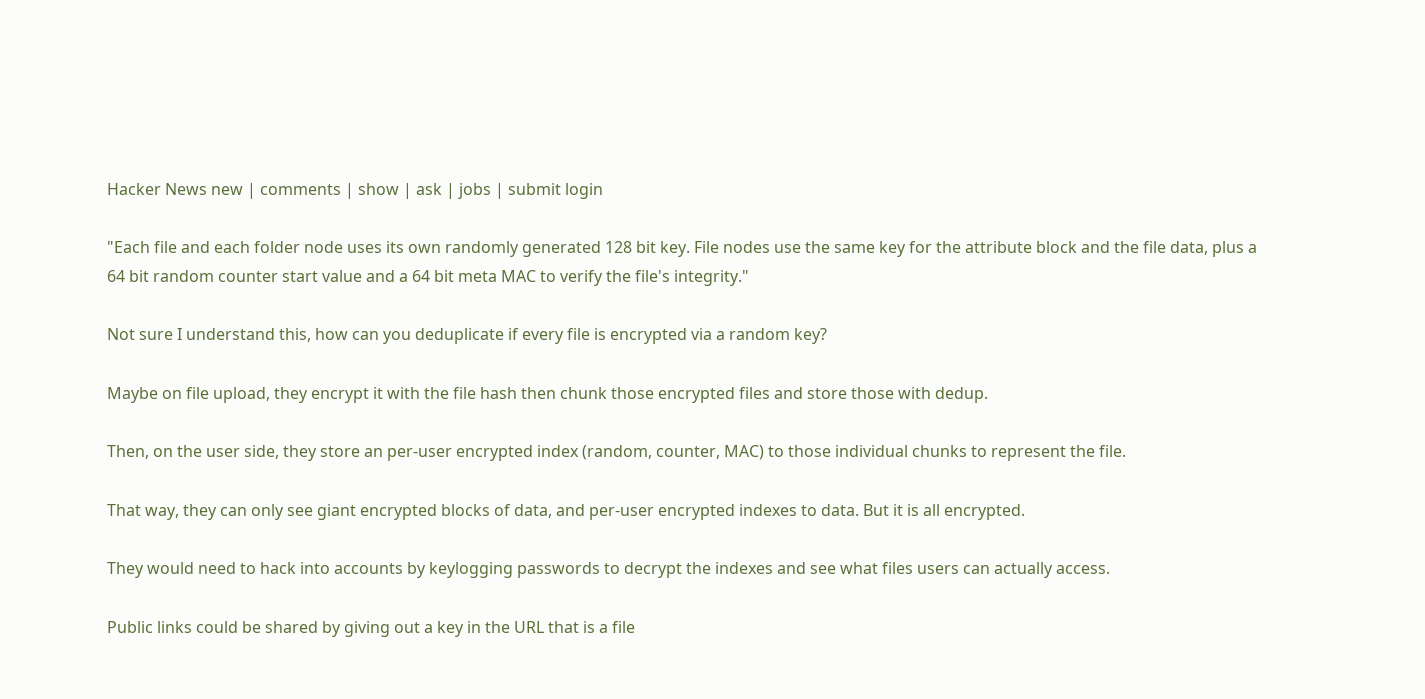Hacker News new | comments | show | ask | jobs | submit login

"Each file and each folder node uses its own randomly generated 128 bit key. File nodes use the same key for the attribute block and the file data, plus a 64 bit random counter start value and a 64 bit meta MAC to verify the file's integrity."

Not sure I understand this, how can you deduplicate if every file is encrypted via a random key?

Maybe on file upload, they encrypt it with the file hash then chunk those encrypted files and store those with dedup.

Then, on the user side, they store an per-user encrypted index (random, counter, MAC) to those individual chunks to represent the file.

That way, they can only see giant encrypted blocks of data, and per-user encrypted indexes to data. But it is all encrypted.

They would need to hack into accounts by keylogging passwords to decrypt the indexes and see what files users can actually access.

Public links could be shared by giving out a key in the URL that is a file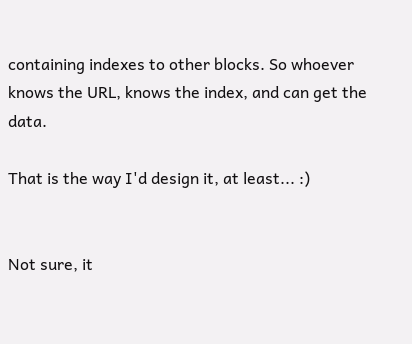containing indexes to other blocks. So whoever knows the URL, knows the index, and can get the data.

That is the way I'd design it, at least... :)


Not sure, it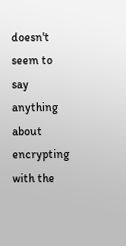doesn't seem to say anything about encrypting with the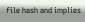file hash and implies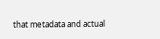that metadata and actual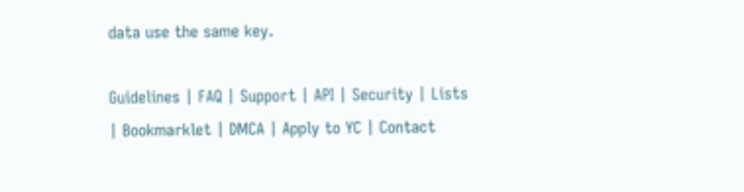data use the same key.

Guidelines | FAQ | Support | API | Security | Lists | Bookmarklet | DMCA | Apply to YC | Contact